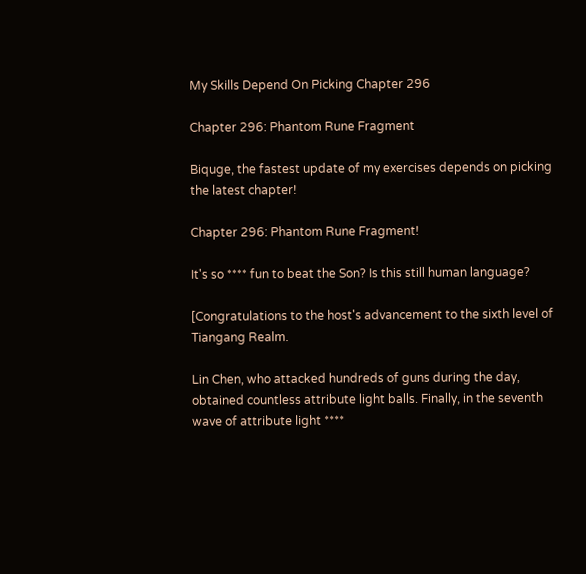My Skills Depend On Picking Chapter 296

Chapter 296: Phantom Rune Fragment

Biquge, the fastest update of my exercises depends on picking the latest chapter!

Chapter 296: Phantom Rune Fragment!

It's so **** fun to beat the Son? Is this still human language?

[Congratulations to the host's advancement to the sixth level of Tiangang Realm.

Lin Chen, who attacked hundreds of guns during the day, obtained countless attribute light balls. Finally, in the seventh wave of attribute light ****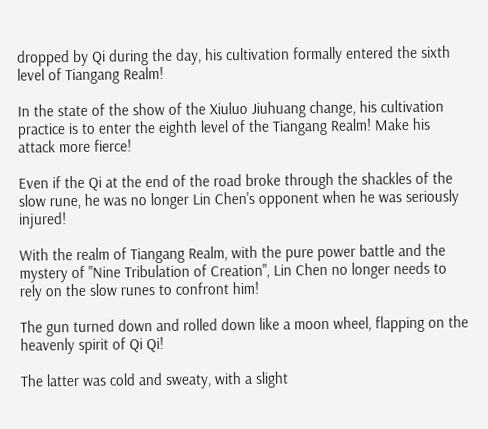dropped by Qi during the day, his cultivation formally entered the sixth level of Tiangang Realm!

In the state of the show of the Xiuluo Jiuhuang change, his cultivation practice is to enter the eighth level of the Tiangang Realm! Make his attack more fierce!

Even if the Qi at the end of the road broke through the shackles of the slow rune, he was no longer Lin Chen's opponent when he was seriously injured!

With the realm of Tiangang Realm, with the pure power battle and the mystery of "Nine Tribulation of Creation", Lin Chen no longer needs to rely on the slow runes to confront him!

The gun turned down and rolled down like a moon wheel, flapping on the heavenly spirit of Qi Qi!

The latter was cold and sweaty, with a slight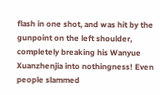flash in one shot, and was hit by the gunpoint on the left shoulder, completely breaking his Wanyue Xuanzhenjia into nothingness! Even people slammed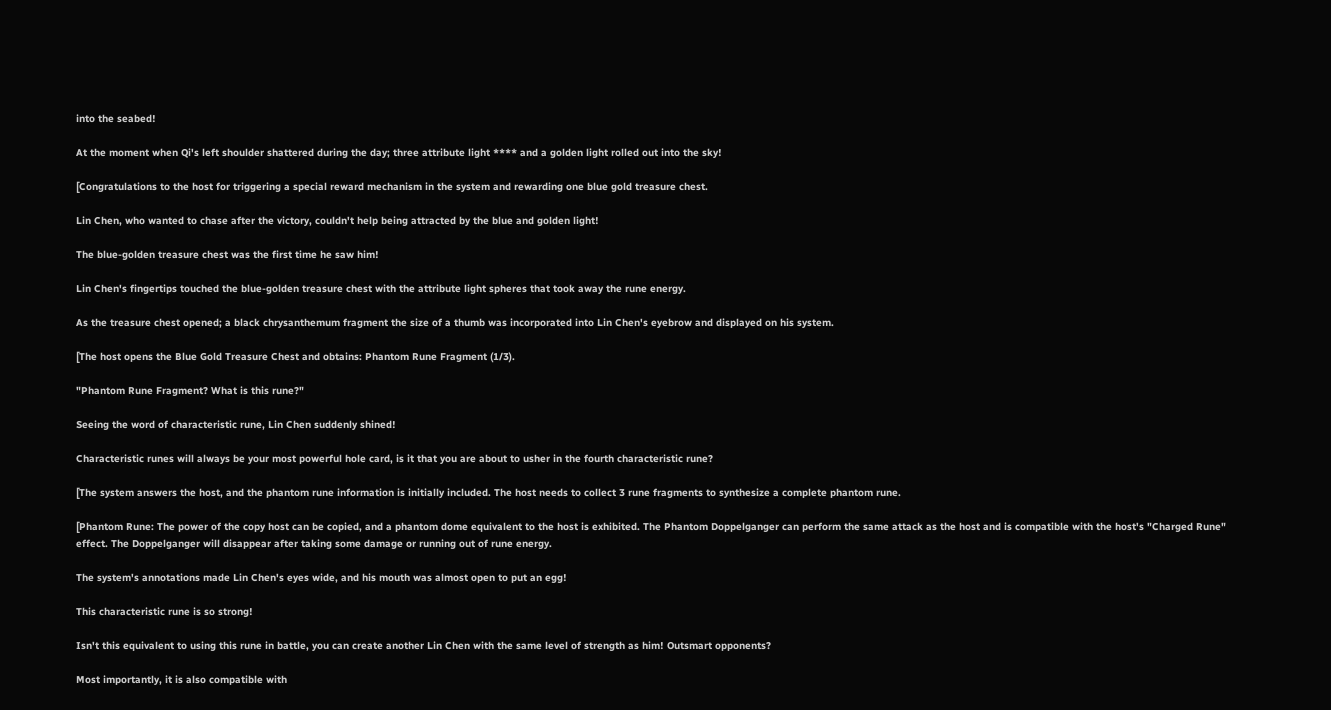into the seabed!

At the moment when Qi's left shoulder shattered during the day; three attribute light **** and a golden light rolled out into the sky!

[Congratulations to the host for triggering a special reward mechanism in the system and rewarding one blue gold treasure chest.

Lin Chen, who wanted to chase after the victory, couldn't help being attracted by the blue and golden light!

The blue-golden treasure chest was the first time he saw him!

Lin Chen's fingertips touched the blue-golden treasure chest with the attribute light spheres that took away the rune energy.

As the treasure chest opened; a black chrysanthemum fragment the size of a thumb was incorporated into Lin Chen's eyebrow and displayed on his system.

[The host opens the Blue Gold Treasure Chest and obtains: Phantom Rune Fragment (1/3).

"Phantom Rune Fragment? What is this rune?"

Seeing the word of characteristic rune, Lin Chen suddenly shined!

Characteristic runes will always be your most powerful hole card, is it that you are about to usher in the fourth characteristic rune?

[The system answers the host, and the phantom rune information is initially included. The host needs to collect 3 rune fragments to synthesize a complete phantom rune.

[Phantom Rune: The power of the copy host can be copied, and a phantom dome equivalent to the host is exhibited. The Phantom Doppelganger can perform the same attack as the host and is compatible with the host's "Charged Rune" effect. The Doppelganger will disappear after taking some damage or running out of rune energy.

The system's annotations made Lin Chen's eyes wide, and his mouth was almost open to put an egg!

This characteristic rune is so strong!

Isn't this equivalent to using this rune in battle, you can create another Lin Chen with the same level of strength as him! Outsmart opponents?

Most importantly, it is also compatible with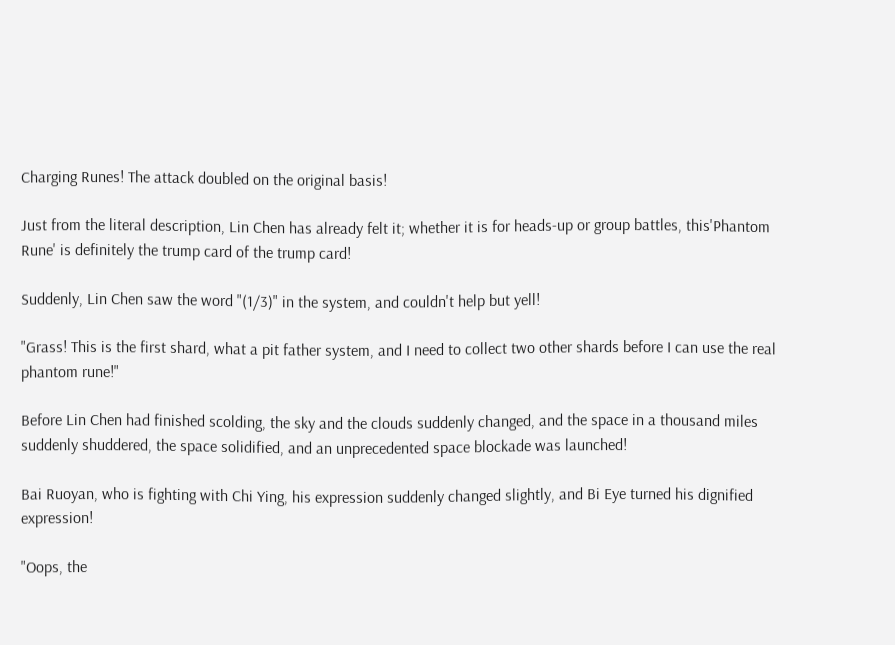Charging Runes! The attack doubled on the original basis!

Just from the literal description, Lin Chen has already felt it; whether it is for heads-up or group battles, this'Phantom Rune' is definitely the trump card of the trump card!

Suddenly, Lin Chen saw the word "(1/3)" in the system, and couldn't help but yell!

"Grass! This is the first shard, what a pit father system, and I need to collect two other shards before I can use the real phantom rune!"

Before Lin Chen had finished scolding, the sky and the clouds suddenly changed, and the space in a thousand miles suddenly shuddered, the space solidified, and an unprecedented space blockade was launched!

Bai Ruoyan, who is fighting with Chi Ying, his expression suddenly changed slightly, and Bi Eye turned his dignified expression!

"Oops, the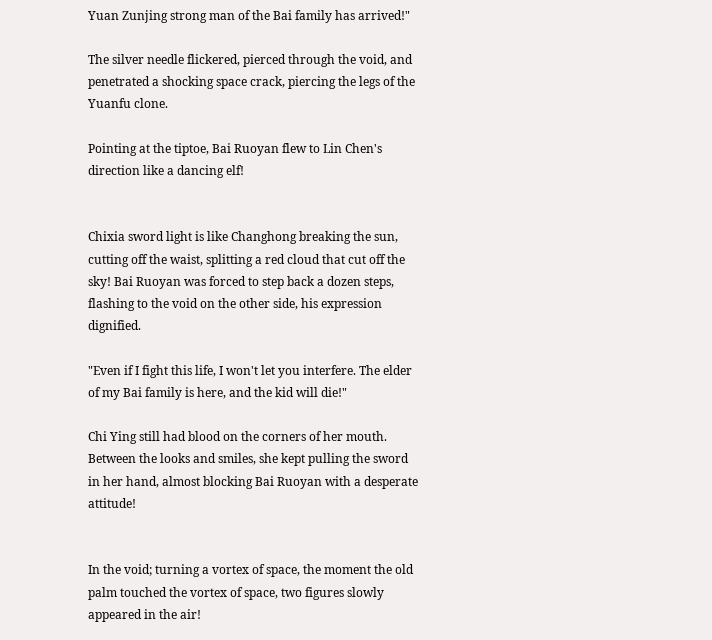Yuan Zunjing strong man of the Bai family has arrived!"

The silver needle flickered, pierced through the void, and penetrated a shocking space crack, piercing the legs of the Yuanfu clone.

Pointing at the tiptoe, Bai Ruoyan flew to Lin Chen's direction like a dancing elf!


Chixia sword light is like Changhong breaking the sun, cutting off the waist, splitting a red cloud that cut off the sky! Bai Ruoyan was forced to step back a dozen steps, flashing to the void on the other side, his expression dignified.

"Even if I fight this life, I won't let you interfere. The elder of my Bai family is here, and the kid will die!"

Chi Ying still had blood on the corners of her mouth. Between the looks and smiles, she kept pulling the sword in her hand, almost blocking Bai Ruoyan with a desperate attitude!


In the void; turning a vortex of space, the moment the old palm touched the vortex of space, two figures slowly appeared in the air!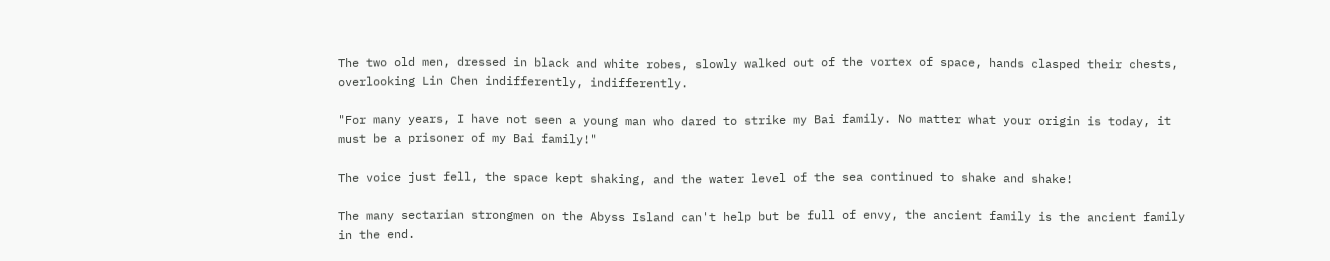The two old men, dressed in black and white robes, slowly walked out of the vortex of space, hands clasped their chests, overlooking Lin Chen indifferently, indifferently.

"For many years, I have not seen a young man who dared to strike my Bai family. No matter what your origin is today, it must be a prisoner of my Bai family!"

The voice just fell, the space kept shaking, and the water level of the sea continued to shake and shake!

The many sectarian strongmen on the Abyss Island can't help but be full of envy, the ancient family is the ancient family in the end.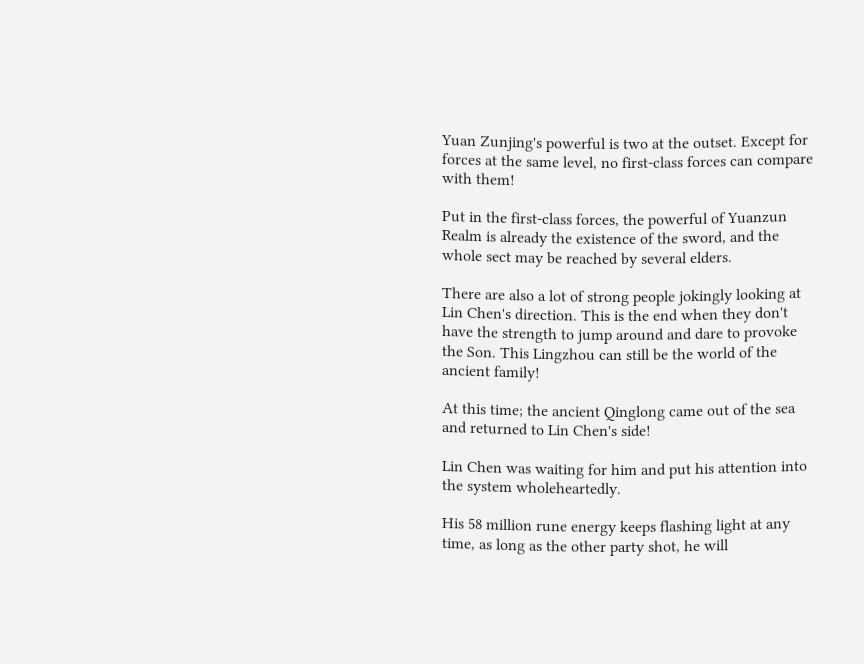Yuan Zunjing's powerful is two at the outset. Except for forces at the same level, no first-class forces can compare with them!

Put in the first-class forces, the powerful of Yuanzun Realm is already the existence of the sword, and the whole sect may be reached by several elders.

There are also a lot of strong people jokingly looking at Lin Chen's direction. This is the end when they don't have the strength to jump around and dare to provoke the Son. This Lingzhou can still be the world of the ancient family!

At this time; the ancient Qinglong came out of the sea and returned to Lin Chen's side!

Lin Chen was waiting for him and put his attention into the system wholeheartedly.

His 58 million rune energy keeps flashing light at any time, as long as the other party shot, he will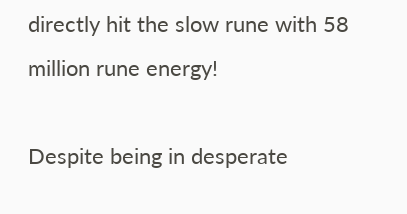directly hit the slow rune with 58 million rune energy!

Despite being in desperate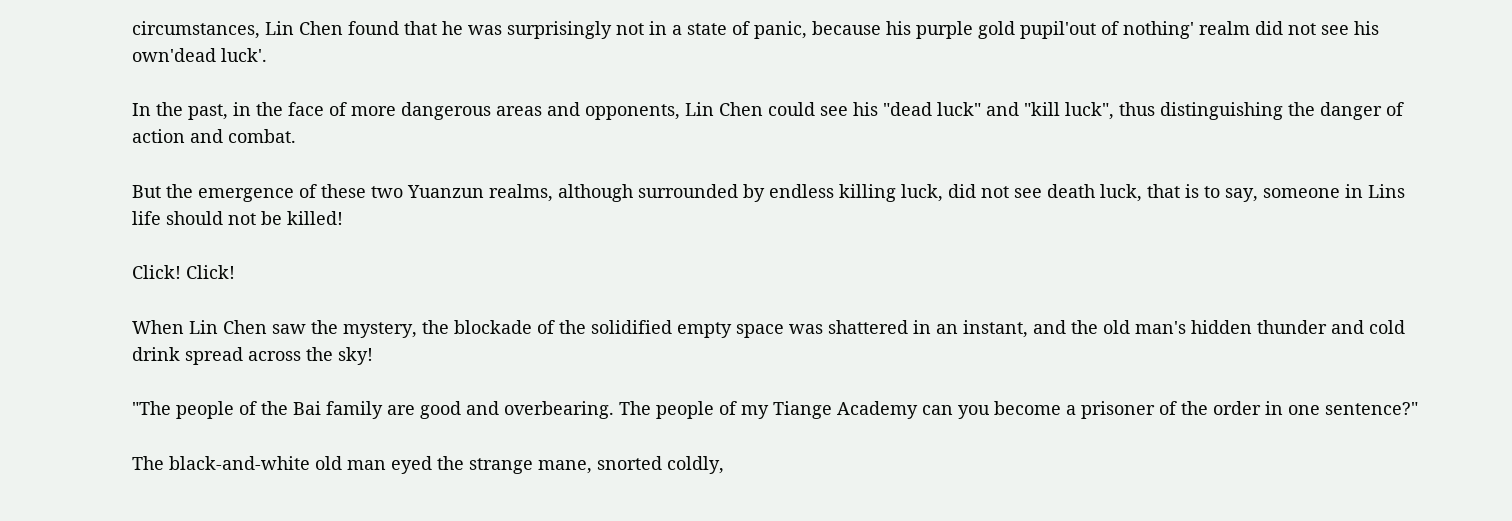circumstances, Lin Chen found that he was surprisingly not in a state of panic, because his purple gold pupil'out of nothing' realm did not see his own'dead luck'.

In the past, in the face of more dangerous areas and opponents, Lin Chen could see his "dead luck" and "kill luck", thus distinguishing the danger of action and combat.

But the emergence of these two Yuanzun realms, although surrounded by endless killing luck, did not see death luck, that is to say, someone in Lins life should not be killed!

Click! Click!

When Lin Chen saw the mystery, the blockade of the solidified empty space was shattered in an instant, and the old man's hidden thunder and cold drink spread across the sky!

"The people of the Bai family are good and overbearing. The people of my Tiange Academy can you become a prisoner of the order in one sentence?"

The black-and-white old man eyed the strange mane, snorted coldly,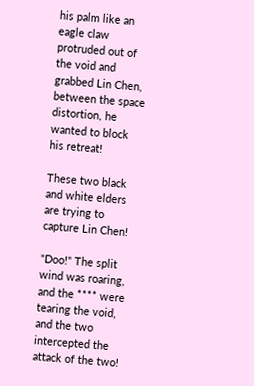his palm like an eagle claw protruded out of the void and grabbed Lin Chen, between the space distortion, he wanted to block his retreat!

These two black and white elders are trying to capture Lin Chen!

"Doo!" The split wind was roaring, and the **** were tearing the void, and the two intercepted the attack of the two!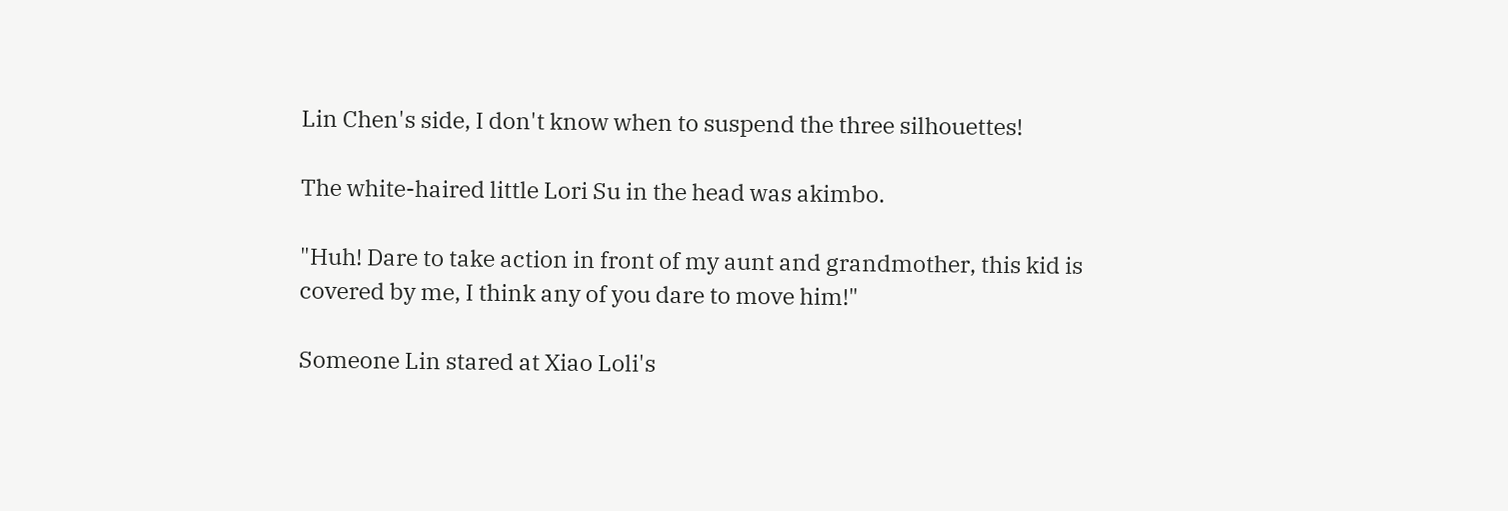Lin Chen's side, I don't know when to suspend the three silhouettes!

The white-haired little Lori Su in the head was akimbo.

"Huh! Dare to take action in front of my aunt and grandmother, this kid is covered by me, I think any of you dare to move him!"

Someone Lin stared at Xiao Loli's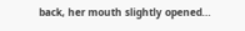back, her mouth slightly opened...